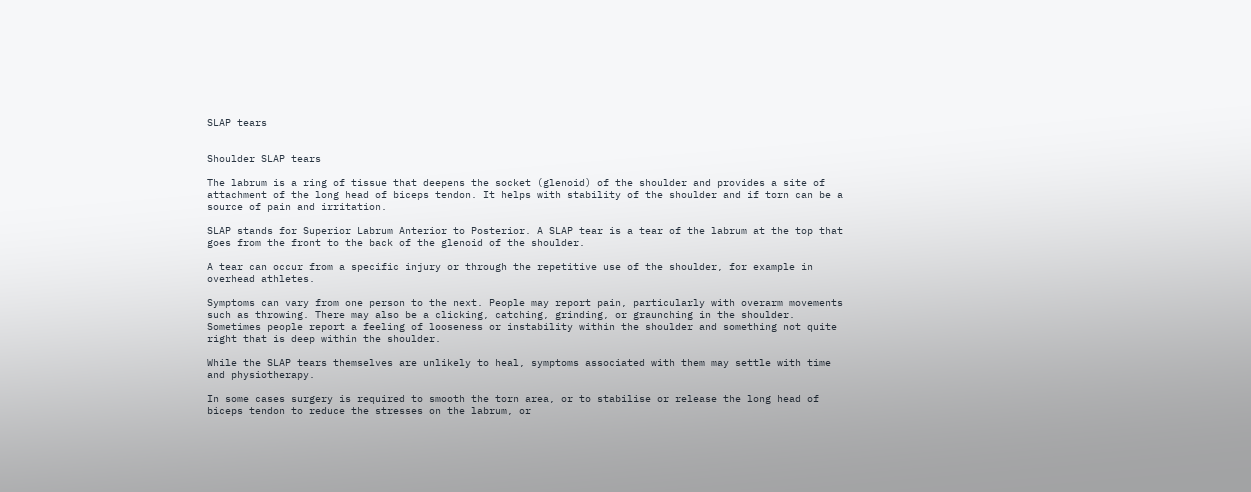SLAP tears


Shoulder SLAP tears

The labrum is a ring of tissue that deepens the socket (glenoid) of the shoulder and provides a site of attachment of the long head of biceps tendon. It helps with stability of the shoulder and if torn can be a source of pain and irritation.

SLAP stands for Superior Labrum Anterior to Posterior. A SLAP tear is a tear of the labrum at the top that goes from the front to the back of the glenoid of the shoulder.

A tear can occur from a specific injury or through the repetitive use of the shoulder, for example in overhead athletes.

Symptoms can vary from one person to the next. People may report pain, particularly with overarm movements such as throwing. There may also be a clicking, catching, grinding, or graunching in the shoulder. Sometimes people report a feeling of looseness or instability within the shoulder and something not quite right that is deep within the shoulder.

While the SLAP tears themselves are unlikely to heal, symptoms associated with them may settle with time and physiotherapy.

In some cases surgery is required to smooth the torn area, or to stabilise or release the long head of biceps tendon to reduce the stresses on the labrum, or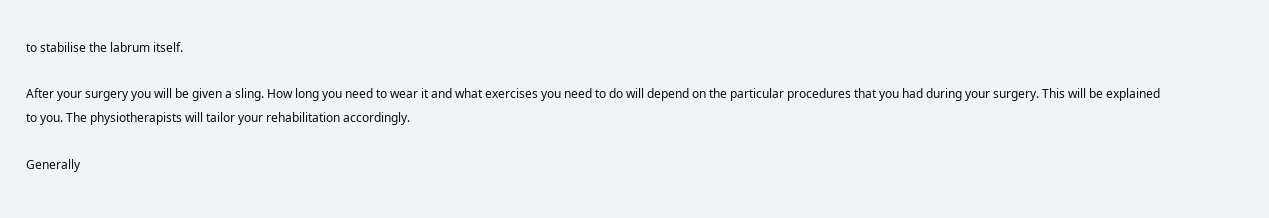to stabilise the labrum itself.

After your surgery you will be given a sling. How long you need to wear it and what exercises you need to do will depend on the particular procedures that you had during your surgery. This will be explained to you. The physiotherapists will tailor your rehabilitation accordingly.

Generally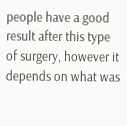people have a good result after this type of surgery, however it depends on what was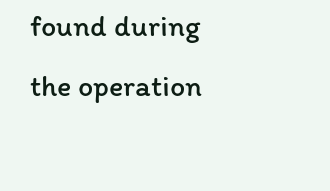found during the operation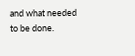and what needed to be done.